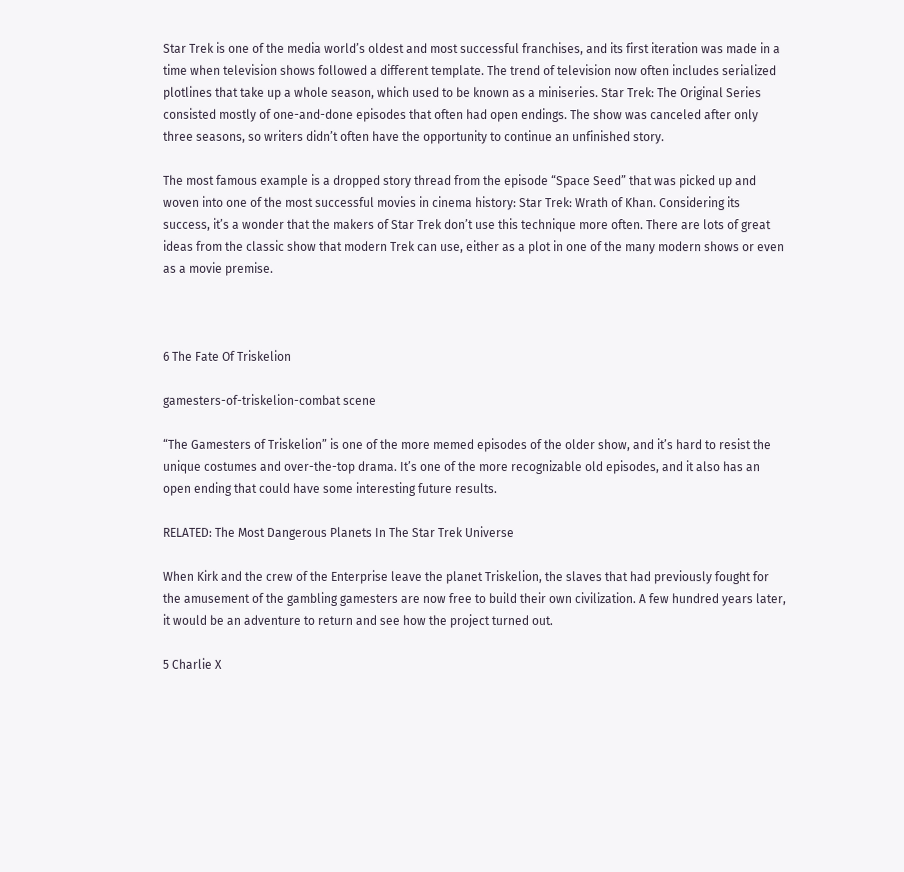Star Trek is one of the media world’s oldest and most successful franchises, and its first iteration was made in a time when television shows followed a different template. The trend of television now often includes serialized plotlines that take up a whole season, which used to be known as a miniseries. Star Trek: The Original Series consisted mostly of one-and-done episodes that often had open endings. The show was canceled after only three seasons, so writers didn’t often have the opportunity to continue an unfinished story.

The most famous example is a dropped story thread from the episode “Space Seed” that was picked up and woven into one of the most successful movies in cinema history: Star Trek: Wrath of Khan. Considering its success, it’s a wonder that the makers of Star Trek don’t use this technique more often. There are lots of great ideas from the classic show that modern Trek can use, either as a plot in one of the many modern shows or even as a movie premise.



6 The Fate Of Triskelion

gamesters-of-triskelion-combat scene

“The Gamesters of Triskelion” is one of the more memed episodes of the older show, and it’s hard to resist the unique costumes and over-the-top drama. It’s one of the more recognizable old episodes, and it also has an open ending that could have some interesting future results.

RELATED: The Most Dangerous Planets In The Star Trek Universe

When Kirk and the crew of the Enterprise leave the planet Triskelion, the slaves that had previously fought for the amusement of the gambling gamesters are now free to build their own civilization. A few hundred years later, it would be an adventure to return and see how the project turned out.

5 Charlie X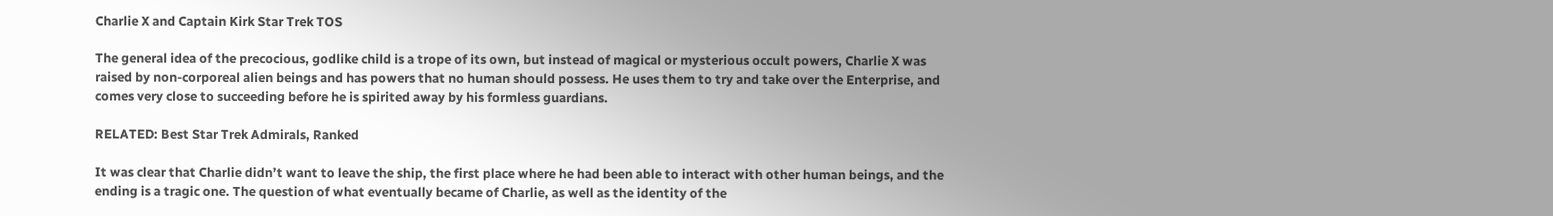Charlie X and Captain Kirk Star Trek TOS

The general idea of the precocious, godlike child is a trope of its own, but instead of magical or mysterious occult powers, Charlie X was raised by non-corporeal alien beings and has powers that no human should possess. He uses them to try and take over the Enterprise, and comes very close to succeeding before he is spirited away by his formless guardians.

RELATED: Best Star Trek Admirals, Ranked

It was clear that Charlie didn’t want to leave the ship, the first place where he had been able to interact with other human beings, and the ending is a tragic one. The question of what eventually became of Charlie, as well as the identity of the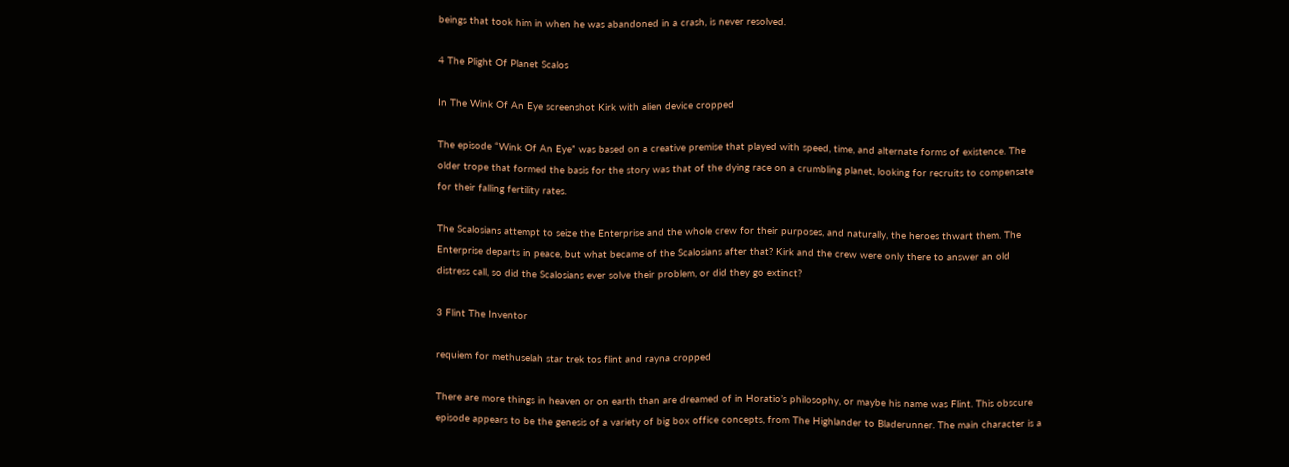beings that took him in when he was abandoned in a crash, is never resolved.

4 The Plight Of Planet Scalos

In The Wink Of An Eye screenshot Kirk with alien device cropped

The episode “Wink Of An Eye” was based on a creative premise that played with speed, time, and alternate forms of existence. The older trope that formed the basis for the story was that of the dying race on a crumbling planet, looking for recruits to compensate for their falling fertility rates.

The Scalosians attempt to seize the Enterprise and the whole crew for their purposes, and naturally, the heroes thwart them. The Enterprise departs in peace, but what became of the Scalosians after that? Kirk and the crew were only there to answer an old distress call, so did the Scalosians ever solve their problem, or did they go extinct?

3 Flint The Inventor

requiem for methuselah star trek tos flint and rayna cropped

There are more things in heaven or on earth than are dreamed of in Horatio’s philosophy, or maybe his name was Flint. This obscure episode appears to be the genesis of a variety of big box office concepts, from The Highlander to Bladerunner. The main character is a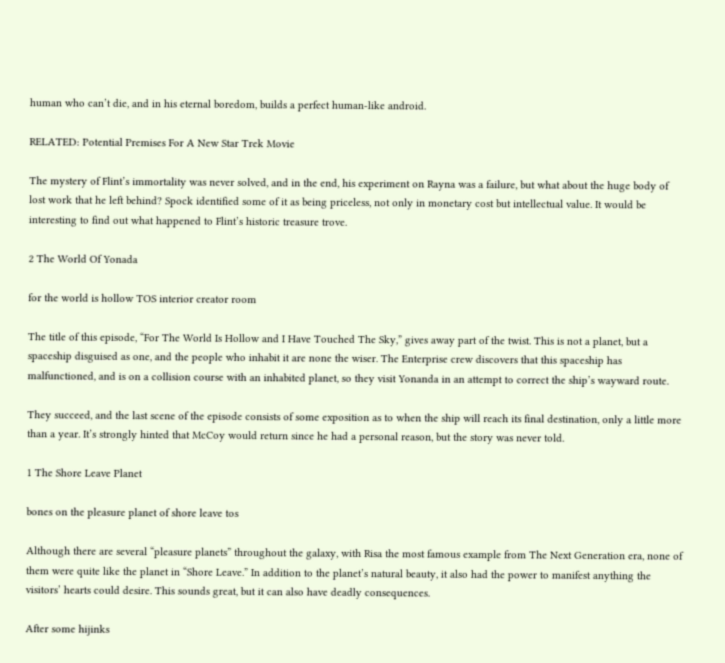human who can’t die, and in his eternal boredom, builds a perfect human-like android.

RELATED: Potential Premises For A New Star Trek Movie

The mystery of Flint’s immortality was never solved, and in the end, his experiment on Rayna was a failure, but what about the huge body of lost work that he left behind? Spock identified some of it as being priceless, not only in monetary cost but intellectual value. It would be interesting to find out what happened to Flint’s historic treasure trove.

2 The World Of Yonada

for the world is hollow TOS interior creator room

The title of this episode, “For The World Is Hollow and I Have Touched The Sky,” gives away part of the twist. This is not a planet, but a spaceship disguised as one, and the people who inhabit it are none the wiser. The Enterprise crew discovers that this spaceship has malfunctioned, and is on a collision course with an inhabited planet, so they visit Yonanda in an attempt to correct the ship’s wayward route.

They succeed, and the last scene of the episode consists of some exposition as to when the ship will reach its final destination, only a little more than a year. It’s strongly hinted that McCoy would return since he had a personal reason, but the story was never told.

1 The Shore Leave Planet

bones on the pleasure planet of shore leave tos

Although there are several “pleasure planets” throughout the galaxy, with Risa the most famous example from The Next Generation era, none of them were quite like the planet in “Shore Leave.” In addition to the planet’s natural beauty, it also had the power to manifest anything the visitors’ hearts could desire. This sounds great, but it can also have deadly consequences.

After some hijinks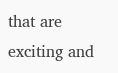that are exciting and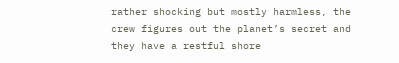rather shocking but mostly harmless, the crew figures out the planet’s secret and they have a restful shore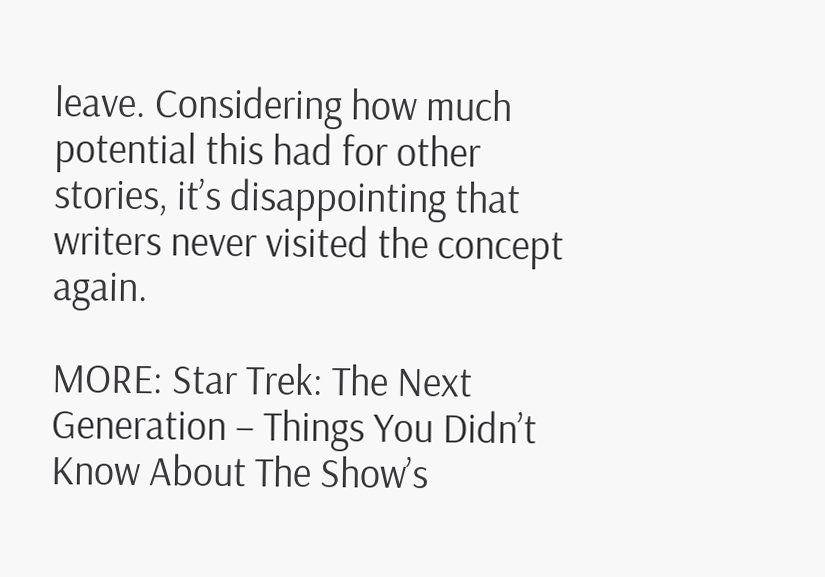leave. Considering how much potential this had for other stories, it’s disappointing that writers never visited the concept again.

MORE: Star Trek: The Next Generation – Things You Didn’t Know About The Show’s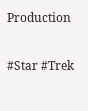Production

#Star #Trek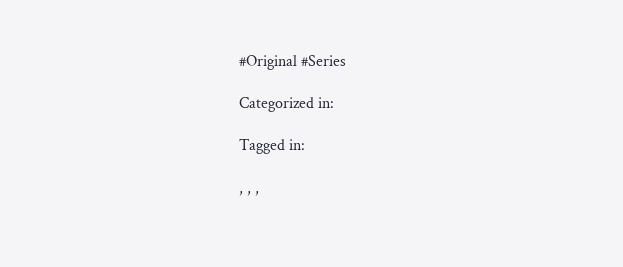#Original #Series

Categorized in:

Tagged in:

, , ,